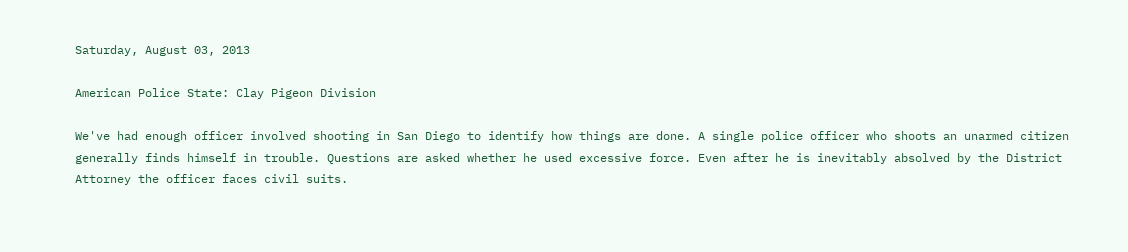Saturday, August 03, 2013

American Police State: Clay Pigeon Division

We've had enough officer involved shooting in San Diego to identify how things are done. A single police officer who shoots an unarmed citizen generally finds himself in trouble. Questions are asked whether he used excessive force. Even after he is inevitably absolved by the District Attorney the officer faces civil suits.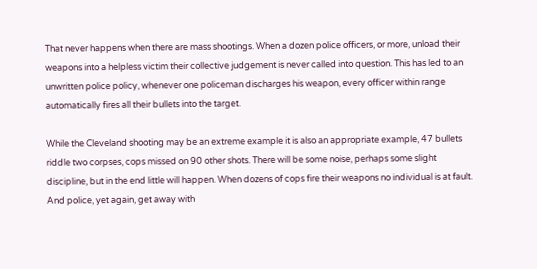That never happens when there are mass shootings. When a dozen police officers, or more, unload their weapons into a helpless victim their collective judgement is never called into question. This has led to an unwritten police policy, whenever one policeman discharges his weapon, every officer within range automatically fires all their bullets into the target.

While the Cleveland shooting may be an extreme example it is also an appropriate example, 47 bullets riddle two corpses, cops missed on 90 other shots. There will be some noise, perhaps some slight discipline, but in the end little will happen. When dozens of cops fire their weapons no individual is at fault. And police, yet again, get away with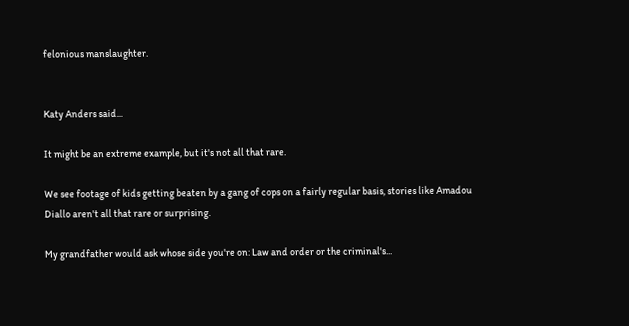felonious manslaughter.


Katy Anders said...

It might be an extreme example, but it's not all that rare.

We see footage of kids getting beaten by a gang of cops on a fairly regular basis, stories like Amadou Diallo aren't all that rare or surprising.

My grandfather would ask whose side you're on: Law and order or the criminal's...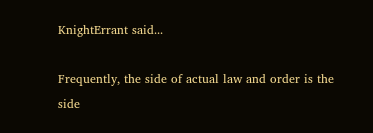KnightErrant said...

Frequently, the side of actual law and order is the side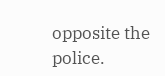opposite the police.